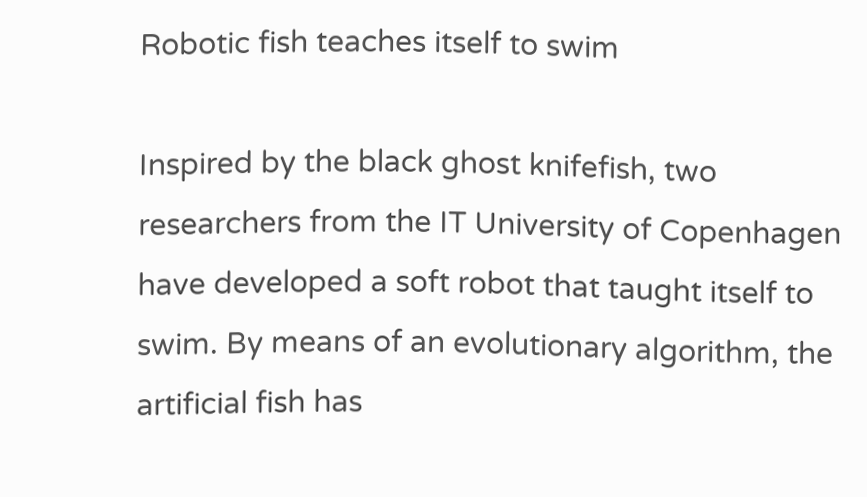Robotic fish teaches itself to swim

Inspired by the black ghost knifefish, two researchers from the IT University of Copenhagen have developed a soft robot that taught itself to swim. By means of an evolutionary algorithm, the artificial fish has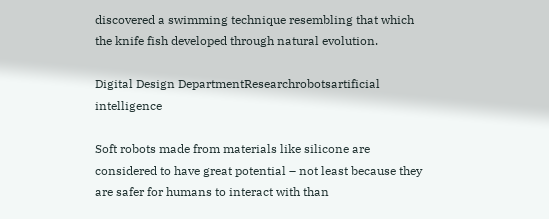discovered a swimming technique resembling that which the knife fish developed through natural evolution.

Digital Design DepartmentResearchrobotsartificial intelligence

Soft robots made from materials like silicone are considered to have great potential – not least because they are safer for humans to interact with than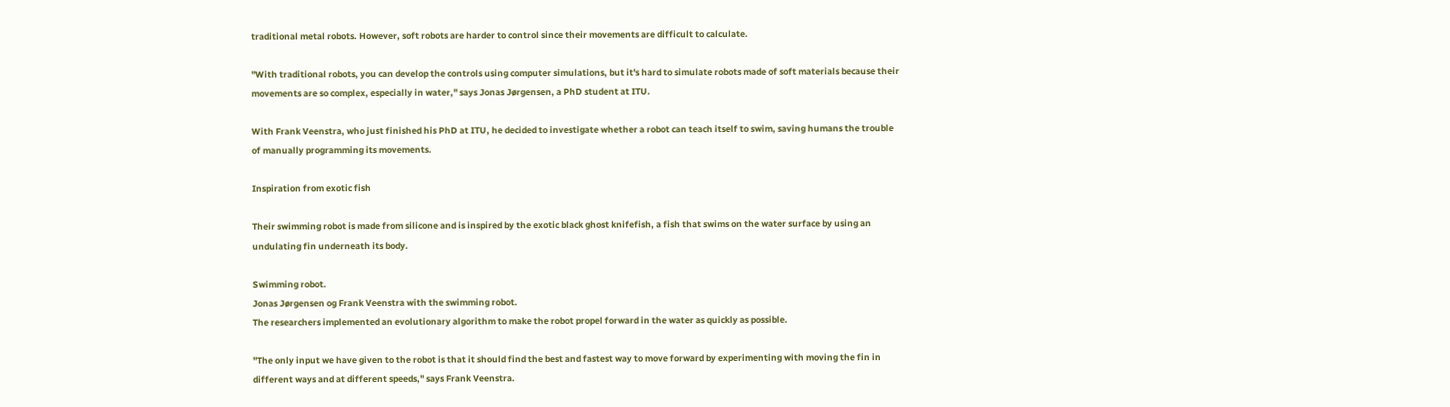traditional metal robots. However, soft robots are harder to control since their movements are difficult to calculate.

"With traditional robots, you can develop the controls using computer simulations, but it's hard to simulate robots made of soft materials because their movements are so complex, especially in water," says Jonas Jørgensen, a PhD student at ITU.

With Frank Veenstra, who just finished his PhD at ITU, he decided to investigate whether a robot can teach itself to swim, saving humans the trouble of manually programming its movements.

Inspiration from exotic fish

Their swimming robot is made from silicone and is inspired by the exotic black ghost knifefish, a fish that swims on the water surface by using an undulating fin underneath its body.

Swimming robot.
Jonas Jørgensen og Frank Veenstra with the swimming robot.
The researchers implemented an evolutionary algorithm to make the robot propel forward in the water as quickly as possible.

"The only input we have given to the robot is that it should find the best and fastest way to move forward by experimenting with moving the fin in different ways and at different speeds," says Frank Veenstra.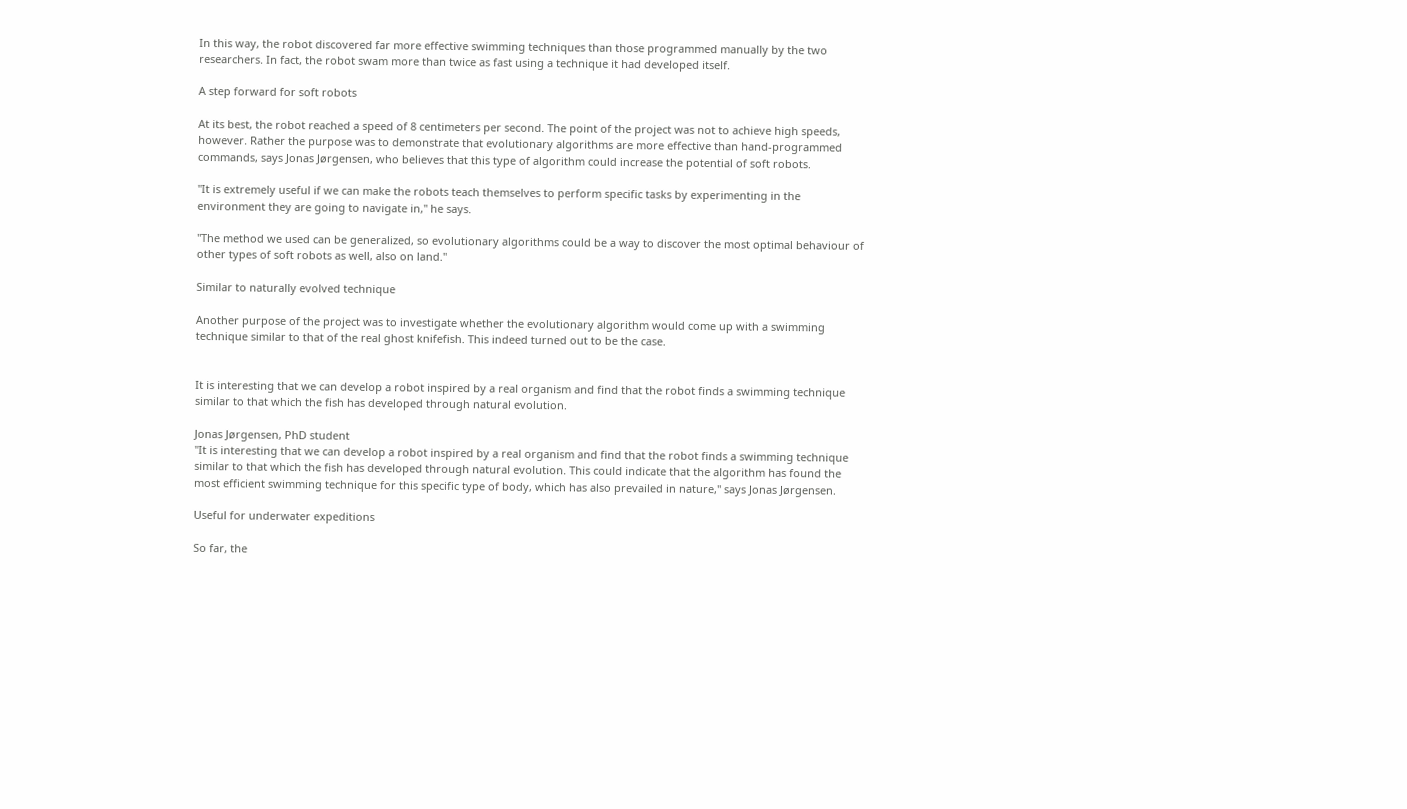In this way, the robot discovered far more effective swimming techniques than those programmed manually by the two researchers. In fact, the robot swam more than twice as fast using a technique it had developed itself.

A step forward for soft robots

At its best, the robot reached a speed of 8 centimeters per second. The point of the project was not to achieve high speeds, however. Rather the purpose was to demonstrate that evolutionary algorithms are more effective than hand-programmed commands, says Jonas Jørgensen, who believes that this type of algorithm could increase the potential of soft robots.

"It is extremely useful if we can make the robots teach themselves to perform specific tasks by experimenting in the environment they are going to navigate in," he says.

"The method we used can be generalized, so evolutionary algorithms could be a way to discover the most optimal behaviour of other types of soft robots as well, also on land."

Similar to naturally evolved technique

Another purpose of the project was to investigate whether the evolutionary algorithm would come up with a swimming technique similar to that of the real ghost knifefish. This indeed turned out to be the case.


It is interesting that we can develop a robot inspired by a real organism and find that the robot finds a swimming technique similar to that which the fish has developed through natural evolution.

Jonas Jørgensen, PhD student
"It is interesting that we can develop a robot inspired by a real organism and find that the robot finds a swimming technique similar to that which the fish has developed through natural evolution. This could indicate that the algorithm has found the most efficient swimming technique for this specific type of body, which has also prevailed in nature," says Jonas Jørgensen.

Useful for underwater expeditions

So far, the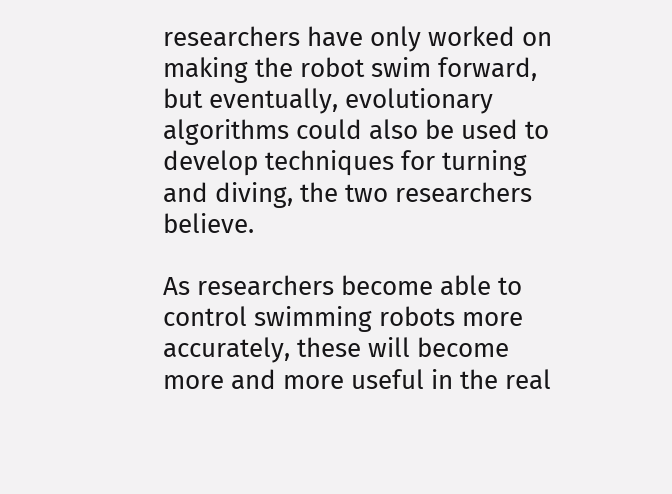researchers have only worked on making the robot swim forward, but eventually, evolutionary algorithms could also be used to develop techniques for turning and diving, the two researchers believe.

As researchers become able to control swimming robots more accurately, these will become more and more useful in the real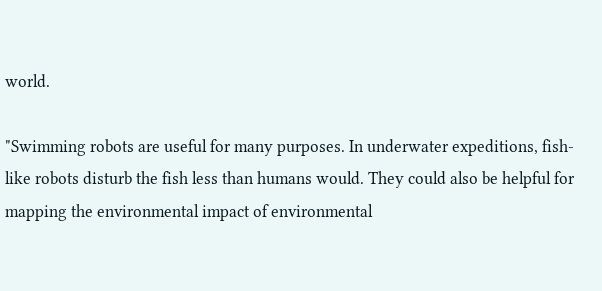world.

"Swimming robots are useful for many purposes. In underwater expeditions, fish-like robots disturb the fish less than humans would. They could also be helpful for mapping the environmental impact of environmental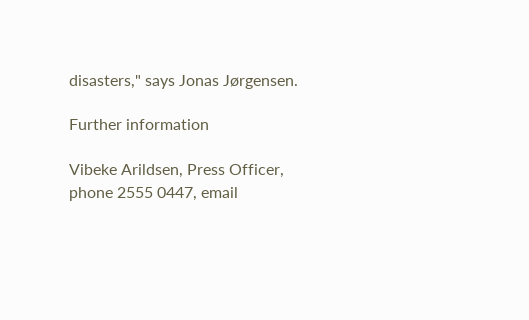disasters," says Jonas Jørgensen.

Further information

Vibeke Arildsen, Press Officer, phone 2555 0447, email